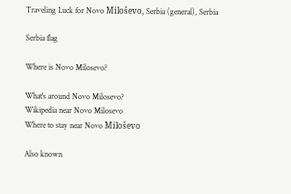Traveling Luck for Novo Miloševo, Serbia (general), Serbia

Serbia flag

Where is Novo Milosevo?

What's around Novo Milosevo?
Wikipedia near Novo Milosevo
Where to stay near Novo Miloševo

Also known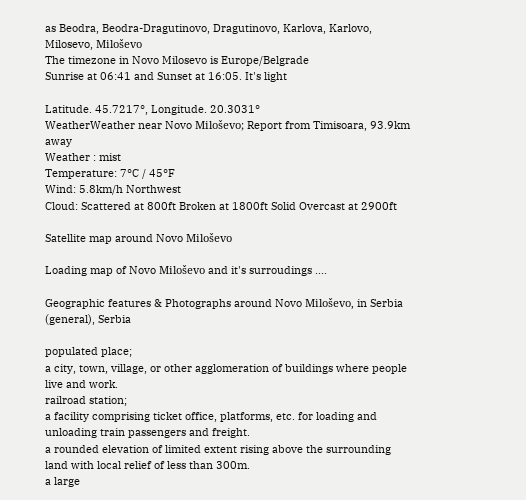as Beodra, Beodra-Dragutinovo, Dragutinovo, Karlova, Karlovo, Milosevo, Miloševo
The timezone in Novo Milosevo is Europe/Belgrade
Sunrise at 06:41 and Sunset at 16:05. It's light

Latitude. 45.7217°, Longitude. 20.3031°
WeatherWeather near Novo Miloševo; Report from Timisoara, 93.9km away
Weather : mist
Temperature: 7°C / 45°F
Wind: 5.8km/h Northwest
Cloud: Scattered at 800ft Broken at 1800ft Solid Overcast at 2900ft

Satellite map around Novo Miloševo

Loading map of Novo Miloševo and it's surroudings ....

Geographic features & Photographs around Novo Miloševo, in Serbia (general), Serbia

populated place;
a city, town, village, or other agglomeration of buildings where people live and work.
railroad station;
a facility comprising ticket office, platforms, etc. for loading and unloading train passengers and freight.
a rounded elevation of limited extent rising above the surrounding land with local relief of less than 300m.
a large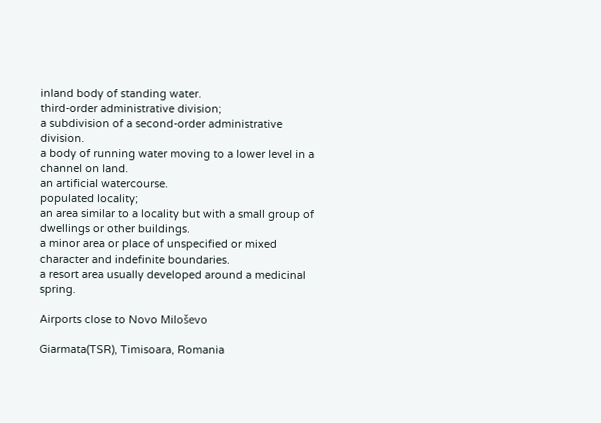inland body of standing water.
third-order administrative division;
a subdivision of a second-order administrative division.
a body of running water moving to a lower level in a channel on land.
an artificial watercourse.
populated locality;
an area similar to a locality but with a small group of dwellings or other buildings.
a minor area or place of unspecified or mixed character and indefinite boundaries.
a resort area usually developed around a medicinal spring.

Airports close to Novo Miloševo

Giarmata(TSR), Timisoara, Romania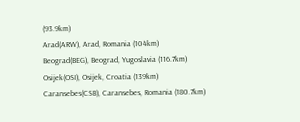(93.9km)
Arad(ARW), Arad, Romania (104km)
Beograd(BEG), Beograd, Yugoslavia (116.7km)
Osijek(OSI), Osijek, Croatia (139km)
Caransebes(CSB), Caransebes, Romania (180.7km)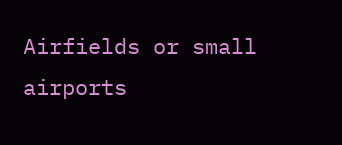Airfields or small airports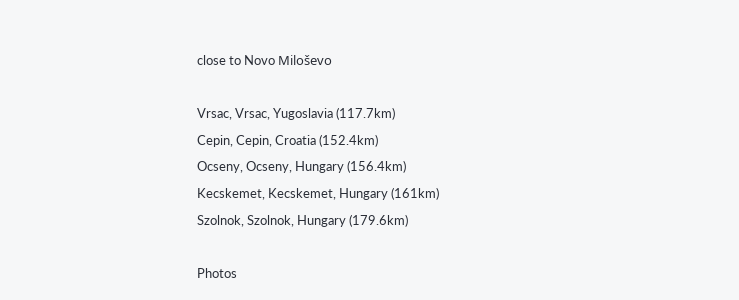close to Novo Miloševo

Vrsac, Vrsac, Yugoslavia (117.7km)
Cepin, Cepin, Croatia (152.4km)
Ocseny, Ocseny, Hungary (156.4km)
Kecskemet, Kecskemet, Hungary (161km)
Szolnok, Szolnok, Hungary (179.6km)

Photos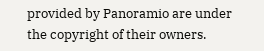provided by Panoramio are under the copyright of their owners.